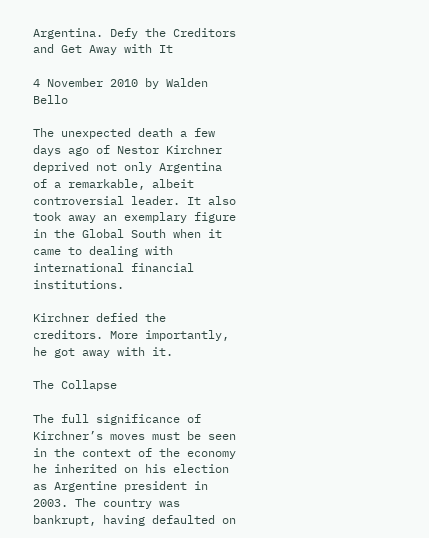Argentina. Defy the Creditors and Get Away with It

4 November 2010 by Walden Bello

The unexpected death a few days ago of Nestor Kirchner deprived not only Argentina of a remarkable, albeit controversial leader. It also took away an exemplary figure in the Global South when it came to dealing with international financial institutions.

Kirchner defied the creditors. More importantly, he got away with it.

The Collapse

The full significance of Kirchner’s moves must be seen in the context of the economy he inherited on his election as Argentine president in 2003. The country was bankrupt, having defaulted on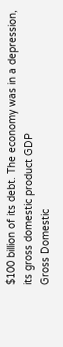$100 billion of its debt. The economy was in a depression, its gross domestic product GDP
Gross Domestic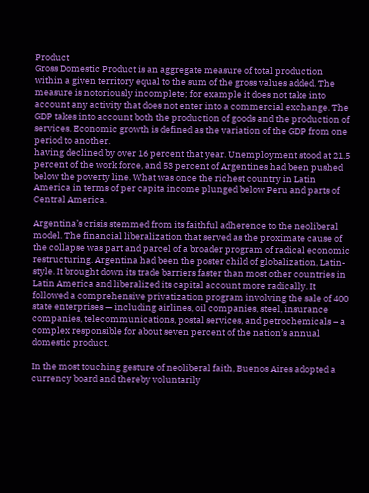Product
Gross Domestic Product is an aggregate measure of total production within a given territory equal to the sum of the gross values added. The measure is notoriously incomplete; for example it does not take into account any activity that does not enter into a commercial exchange. The GDP takes into account both the production of goods and the production of services. Economic growth is defined as the variation of the GDP from one period to another.
having declined by over 16 percent that year. Unemployment stood at 21.5 percent of the work force, and 53 percent of Argentines had been pushed below the poverty line. What was once the richest country in Latin America in terms of per capita income plunged below Peru and parts of Central America.

Argentina’s crisis stemmed from its faithful adherence to the neoliberal model. The financial liberalization that served as the proximate cause of the collapse was part and parcel of a broader program of radical economic restructuring. Argentina had been the poster child of globalization, Latin-style. It brought down its trade barriers faster than most other countries in Latin America and liberalized its capital account more radically. It followed a comprehensive privatization program involving the sale of 400 state enterprises — including airlines, oil companies, steel, insurance companies, telecommunications, postal services, and petrochemicals – a complex responsible for about seven percent of the nation’s annual domestic product.

In the most touching gesture of neoliberal faith, Buenos Aires adopted a currency board and thereby voluntarily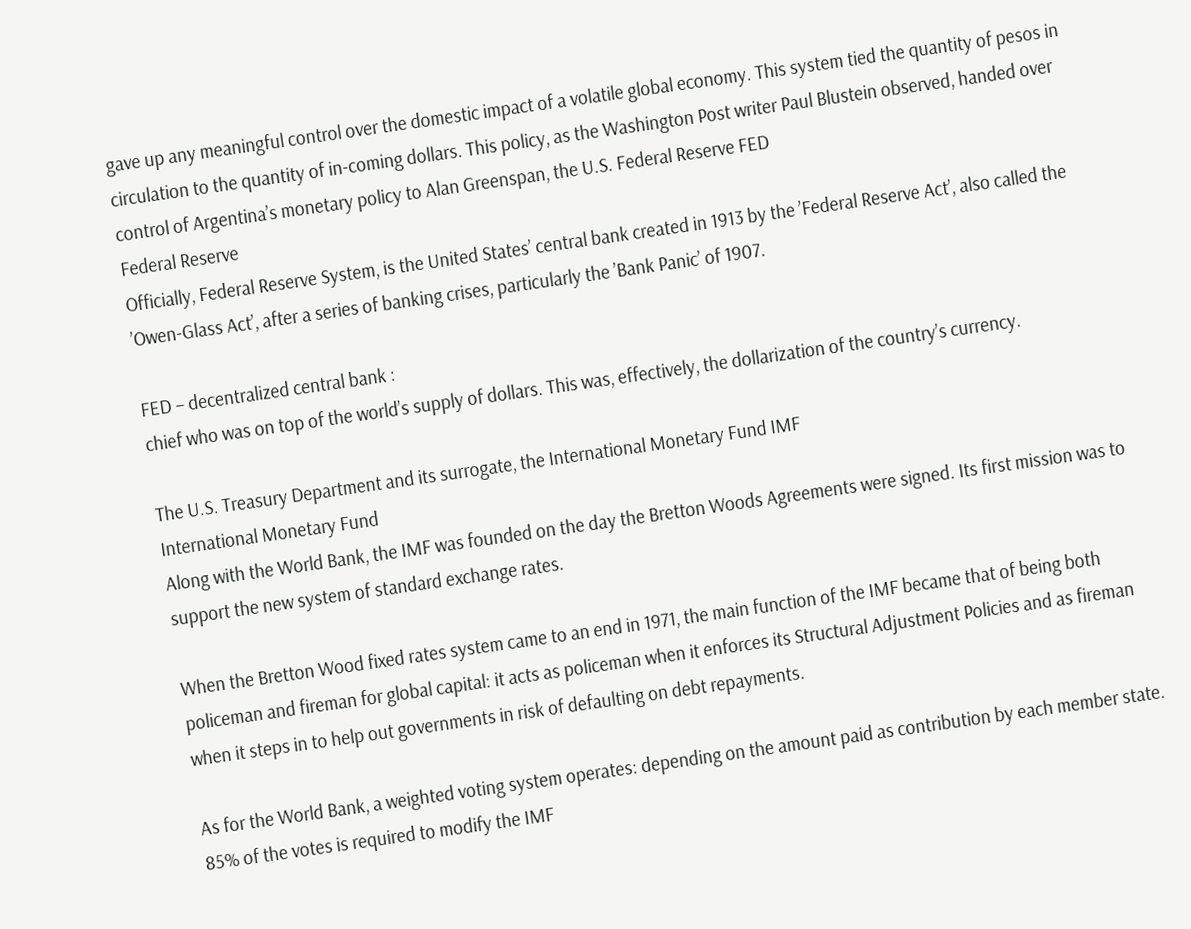gave up any meaningful control over the domestic impact of a volatile global economy. This system tied the quantity of pesos in circulation to the quantity of in-coming dollars. This policy, as the Washington Post writer Paul Blustein observed, handed over control of Argentina’s monetary policy to Alan Greenspan, the U.S. Federal Reserve FED
Federal Reserve
Officially, Federal Reserve System, is the United States’ central bank created in 1913 by the ’Federal Reserve Act’, also called the ’Owen-Glass Act’, after a series of banking crises, particularly the ’Bank Panic’ of 1907.

FED – decentralized central bank :
chief who was on top of the world’s supply of dollars. This was, effectively, the dollarization of the country’s currency.

The U.S. Treasury Department and its surrogate, the International Monetary Fund IMF
International Monetary Fund
Along with the World Bank, the IMF was founded on the day the Bretton Woods Agreements were signed. Its first mission was to support the new system of standard exchange rates.

When the Bretton Wood fixed rates system came to an end in 1971, the main function of the IMF became that of being both policeman and fireman for global capital: it acts as policeman when it enforces its Structural Adjustment Policies and as fireman when it steps in to help out governments in risk of defaulting on debt repayments.

As for the World Bank, a weighted voting system operates: depending on the amount paid as contribution by each member state. 85% of the votes is required to modify the IMF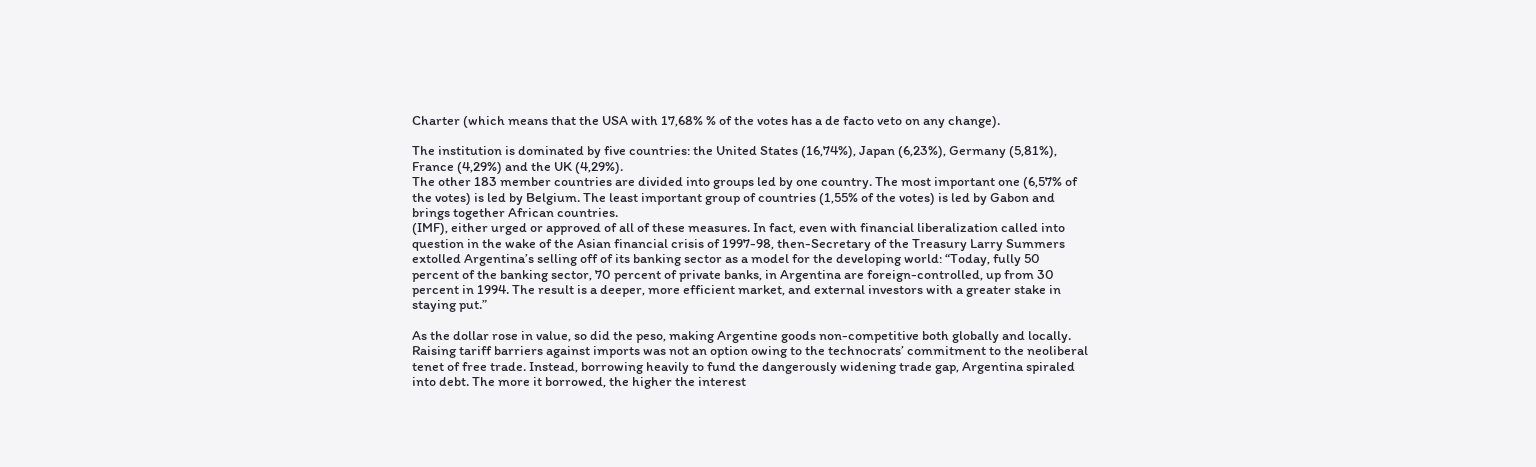Charter (which means that the USA with 17,68% % of the votes has a de facto veto on any change).

The institution is dominated by five countries: the United States (16,74%), Japan (6,23%), Germany (5,81%), France (4,29%) and the UK (4,29%).
The other 183 member countries are divided into groups led by one country. The most important one (6,57% of the votes) is led by Belgium. The least important group of countries (1,55% of the votes) is led by Gabon and brings together African countries.
(IMF), either urged or approved of all of these measures. In fact, even with financial liberalization called into question in the wake of the Asian financial crisis of 1997-98, then-Secretary of the Treasury Larry Summers extolled Argentina’s selling off of its banking sector as a model for the developing world: “Today, fully 50 percent of the banking sector, 70 percent of private banks, in Argentina are foreign-controlled, up from 30 percent in 1994. The result is a deeper, more efficient market, and external investors with a greater stake in staying put.”

As the dollar rose in value, so did the peso, making Argentine goods non-competitive both globally and locally. Raising tariff barriers against imports was not an option owing to the technocrats’ commitment to the neoliberal tenet of free trade. Instead, borrowing heavily to fund the dangerously widening trade gap, Argentina spiraled into debt. The more it borrowed, the higher the interest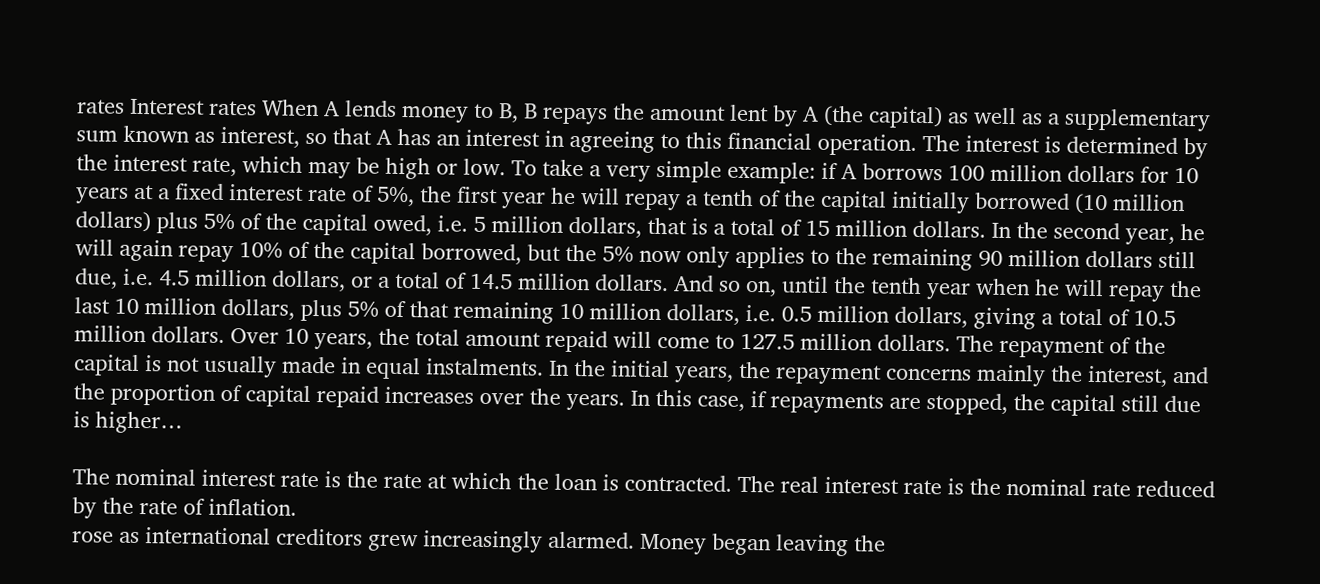rates Interest rates When A lends money to B, B repays the amount lent by A (the capital) as well as a supplementary sum known as interest, so that A has an interest in agreeing to this financial operation. The interest is determined by the interest rate, which may be high or low. To take a very simple example: if A borrows 100 million dollars for 10 years at a fixed interest rate of 5%, the first year he will repay a tenth of the capital initially borrowed (10 million dollars) plus 5% of the capital owed, i.e. 5 million dollars, that is a total of 15 million dollars. In the second year, he will again repay 10% of the capital borrowed, but the 5% now only applies to the remaining 90 million dollars still due, i.e. 4.5 million dollars, or a total of 14.5 million dollars. And so on, until the tenth year when he will repay the last 10 million dollars, plus 5% of that remaining 10 million dollars, i.e. 0.5 million dollars, giving a total of 10.5 million dollars. Over 10 years, the total amount repaid will come to 127.5 million dollars. The repayment of the capital is not usually made in equal instalments. In the initial years, the repayment concerns mainly the interest, and the proportion of capital repaid increases over the years. In this case, if repayments are stopped, the capital still due is higher…

The nominal interest rate is the rate at which the loan is contracted. The real interest rate is the nominal rate reduced by the rate of inflation.
rose as international creditors grew increasingly alarmed. Money began leaving the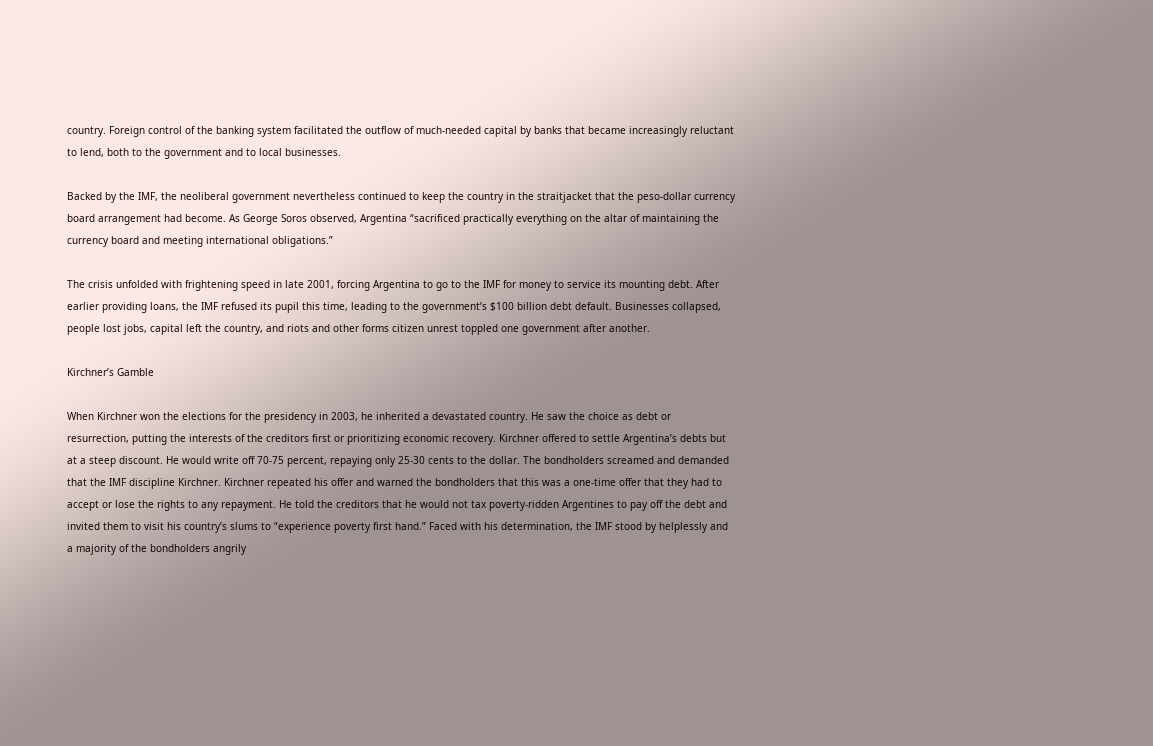country. Foreign control of the banking system facilitated the outflow of much-needed capital by banks that became increasingly reluctant to lend, both to the government and to local businesses.

Backed by the IMF, the neoliberal government nevertheless continued to keep the country in the straitjacket that the peso-dollar currency board arrangement had become. As George Soros observed, Argentina “sacrificed practically everything on the altar of maintaining the currency board and meeting international obligations.”

The crisis unfolded with frightening speed in late 2001, forcing Argentina to go to the IMF for money to service its mounting debt. After earlier providing loans, the IMF refused its pupil this time, leading to the government’s $100 billion debt default. Businesses collapsed, people lost jobs, capital left the country, and riots and other forms citizen unrest toppled one government after another.

Kirchner’s Gamble

When Kirchner won the elections for the presidency in 2003, he inherited a devastated country. He saw the choice as debt or resurrection, putting the interests of the creditors first or prioritizing economic recovery. Kirchner offered to settle Argentina’s debts but at a steep discount. He would write off 70-75 percent, repaying only 25-30 cents to the dollar. The bondholders screamed and demanded that the IMF discipline Kirchner. Kirchner repeated his offer and warned the bondholders that this was a one-time offer that they had to accept or lose the rights to any repayment. He told the creditors that he would not tax poverty-ridden Argentines to pay off the debt and invited them to visit his country’s slums to “experience poverty first hand.” Faced with his determination, the IMF stood by helplessly and a majority of the bondholders angrily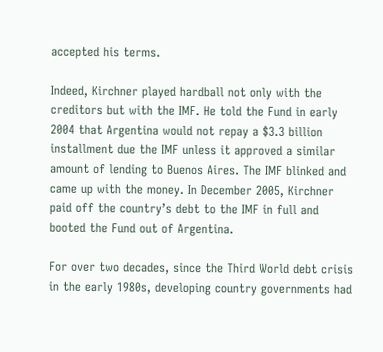accepted his terms.

Indeed, Kirchner played hardball not only with the creditors but with the IMF. He told the Fund in early 2004 that Argentina would not repay a $3.3 billion installment due the IMF unless it approved a similar amount of lending to Buenos Aires. The IMF blinked and came up with the money. In December 2005, Kirchner paid off the country’s debt to the IMF in full and booted the Fund out of Argentina.

For over two decades, since the Third World debt crisis in the early 1980s, developing country governments had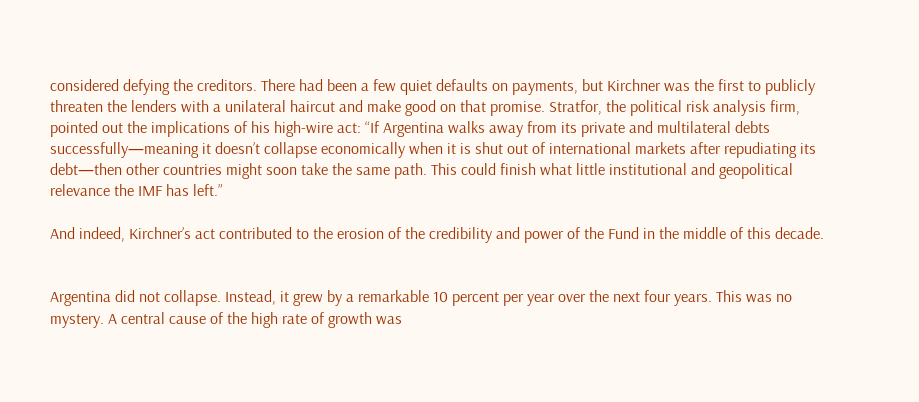considered defying the creditors. There had been a few quiet defaults on payments, but Kirchner was the first to publicly threaten the lenders with a unilateral haircut and make good on that promise. Stratfor, the political risk analysis firm, pointed out the implications of his high-wire act: “If Argentina walks away from its private and multilateral debts successfully—meaning it doesn’t collapse economically when it is shut out of international markets after repudiating its debt—then other countries might soon take the same path. This could finish what little institutional and geopolitical relevance the IMF has left.”

And indeed, Kirchner’s act contributed to the erosion of the credibility and power of the Fund in the middle of this decade.


Argentina did not collapse. Instead, it grew by a remarkable 10 percent per year over the next four years. This was no mystery. A central cause of the high rate of growth was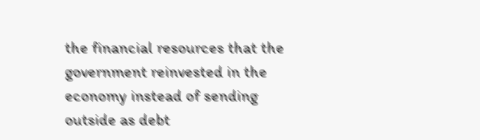the financial resources that the government reinvested in the economy instead of sending outside as debt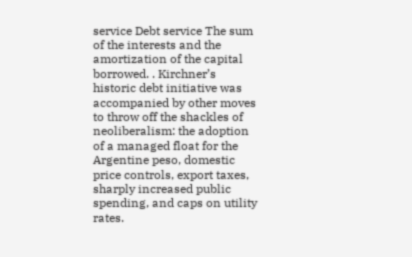service Debt service The sum of the interests and the amortization of the capital borrowed. . Kirchner’s historic debt initiative was accompanied by other moves to throw off the shackles of neoliberalism: the adoption of a managed float for the Argentine peso, domestic price controls, export taxes, sharply increased public spending, and caps on utility rates.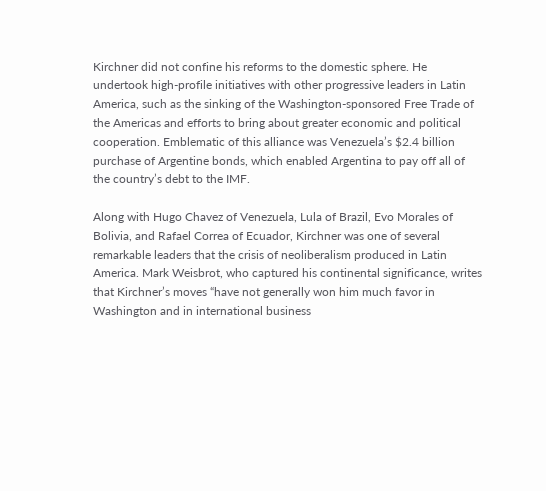Kirchner did not confine his reforms to the domestic sphere. He undertook high-profile initiatives with other progressive leaders in Latin America, such as the sinking of the Washington-sponsored Free Trade of the Americas and efforts to bring about greater economic and political cooperation. Emblematic of this alliance was Venezuela’s $2.4 billion purchase of Argentine bonds, which enabled Argentina to pay off all of the country’s debt to the IMF.

Along with Hugo Chavez of Venezuela, Lula of Brazil, Evo Morales of Bolivia, and Rafael Correa of Ecuador, Kirchner was one of several remarkable leaders that the crisis of neoliberalism produced in Latin America. Mark Weisbrot, who captured his continental significance, writes that Kirchner’s moves “have not generally won him much favor in Washington and in international business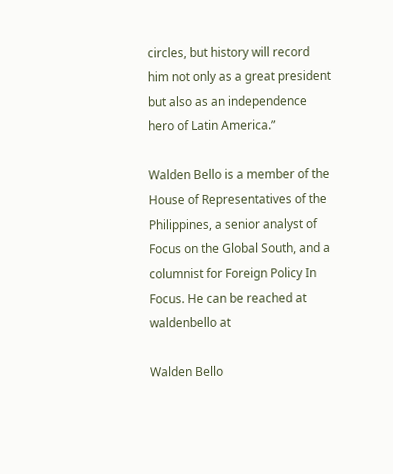circles, but history will record him not only as a great president but also as an independence hero of Latin America.”

Walden Bello is a member of the House of Representatives of the Philippines, a senior analyst of Focus on the Global South, and a columnist for Foreign Policy In Focus. He can be reached at waldenbello at

Walden Bello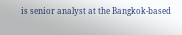is senior analyst at the Bangkok-based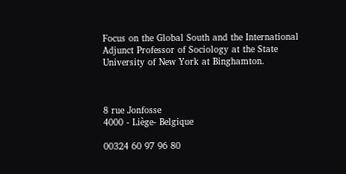Focus on the Global South and the International Adjunct Professor of Sociology at the State University of New York at Binghamton.



8 rue Jonfosse
4000 - Liège- Belgique

00324 60 97 96 80